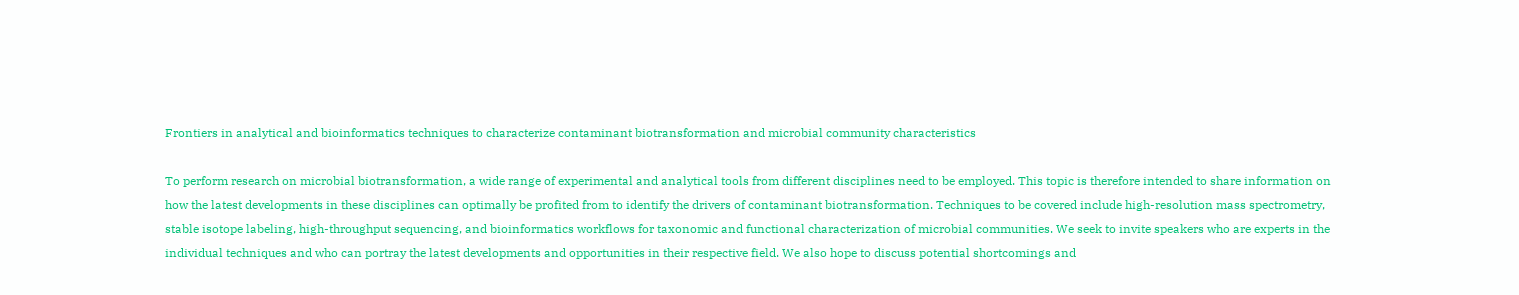Frontiers in analytical and bioinformatics techniques to characterize contaminant biotransformation and microbial community characteristics

To perform research on microbial biotransformation, a wide range of experimental and analytical tools from different disciplines need to be employed. This topic is therefore intended to share information on how the latest developments in these disciplines can optimally be profited from to identify the drivers of contaminant biotransformation. Techniques to be covered include high-resolution mass spectrometry, stable isotope labeling, high-throughput sequencing, and bioinformatics workflows for taxonomic and functional characterization of microbial communities. We seek to invite speakers who are experts in the individual techniques and who can portray the latest developments and opportunities in their respective field. We also hope to discuss potential shortcomings and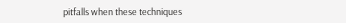pitfalls when these techniques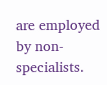are employed by non-specialists.